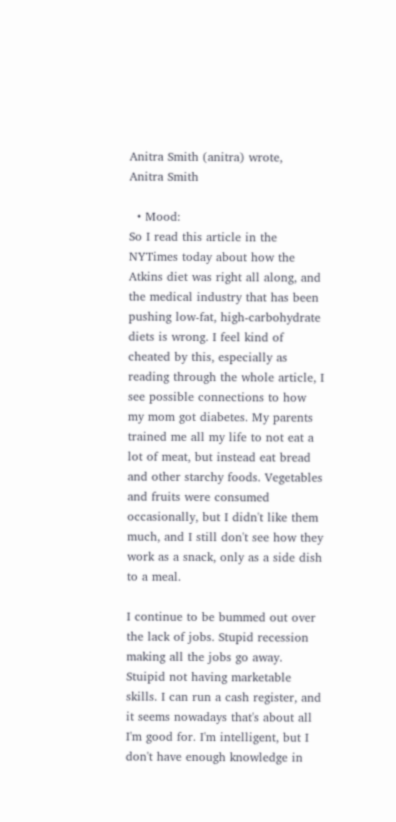Anitra Smith (anitra) wrote,
Anitra Smith

  • Mood:
So I read this article in the NYTimes today about how the Atkins diet was right all along, and the medical industry that has been pushing low-fat, high-carbohydrate diets is wrong. I feel kind of cheated by this, especially as reading through the whole article, I see possible connections to how my mom got diabetes. My parents trained me all my life to not eat a lot of meat, but instead eat bread and other starchy foods. Vegetables and fruits were consumed occasionally, but I didn't like them much, and I still don't see how they work as a snack, only as a side dish to a meal.

I continue to be bummed out over the lack of jobs. Stupid recession making all the jobs go away. Stuipid not having marketable skills. I can run a cash register, and it seems nowadays that's about all I'm good for. I'm intelligent, but I don't have enough knowledge in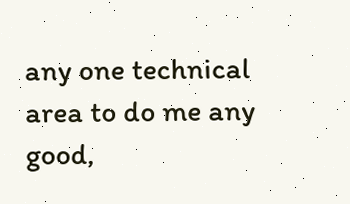any one technical area to do me any good,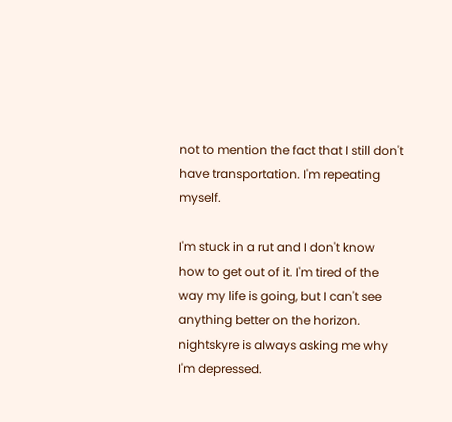not to mention the fact that I still don't have transportation. I'm repeating myself.

I'm stuck in a rut and I don't know how to get out of it. I'm tired of the way my life is going, but I can't see anything better on the horizon. nightskyre is always asking me why I'm depressed.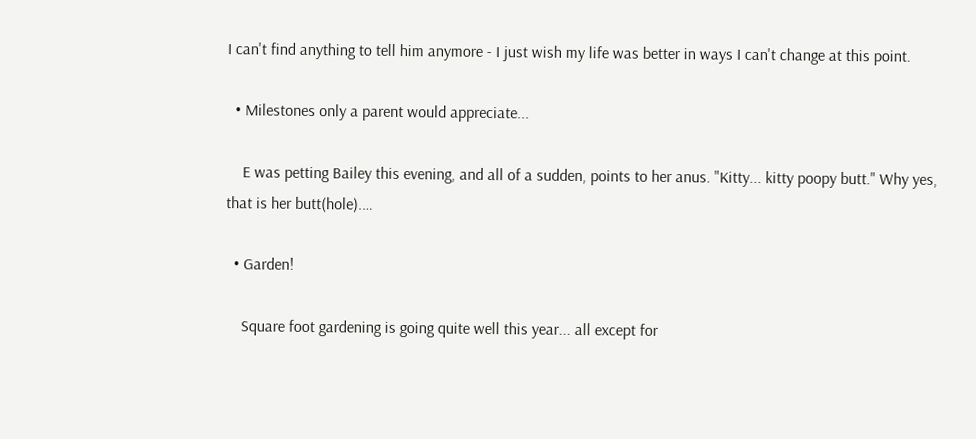I can't find anything to tell him anymore - I just wish my life was better in ways I can't change at this point.

  • Milestones only a parent would appreciate...

    E was petting Bailey this evening, and all of a sudden, points to her anus. "Kitty... kitty poopy butt." Why yes, that is her butt(hole).…

  • Garden!

    Square foot gardening is going quite well this year... all except for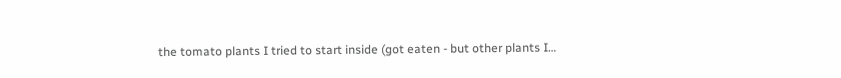the tomato plants I tried to start inside (got eaten - but other plants I…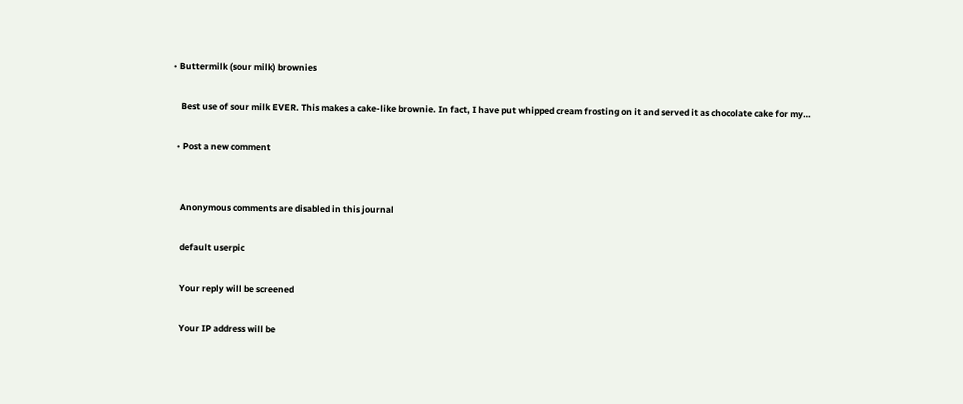• Buttermilk (sour milk) brownies

    Best use of sour milk EVER. This makes a cake-like brownie. In fact, I have put whipped cream frosting on it and served it as chocolate cake for my…

  • Post a new comment


    Anonymous comments are disabled in this journal

    default userpic

    Your reply will be screened

    Your IP address will be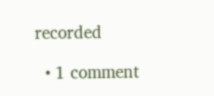recorded

  • 1 comment